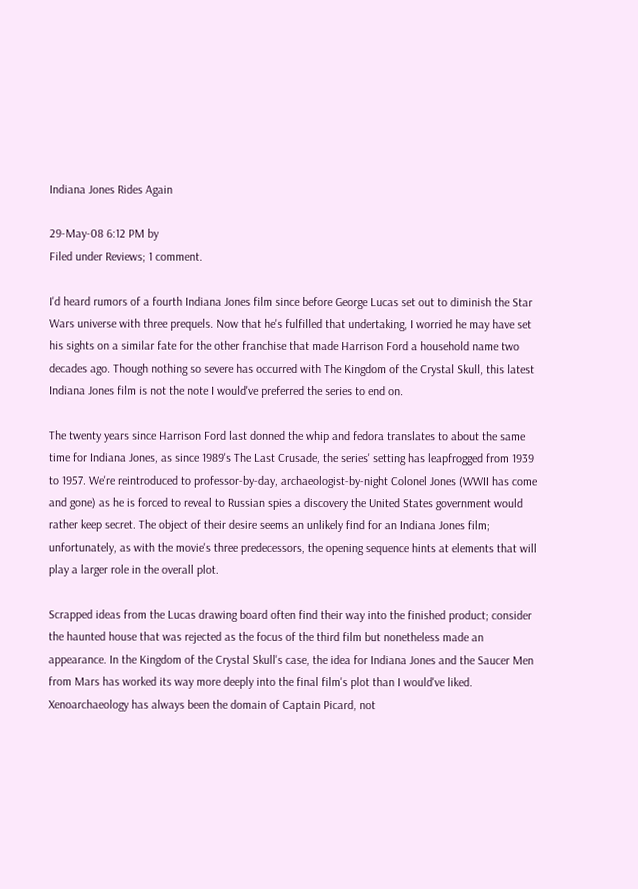Indiana Jones Rides Again

29-May-08 6:12 PM by
Filed under Reviews; 1 comment.

I'd heard rumors of a fourth Indiana Jones film since before George Lucas set out to diminish the Star Wars universe with three prequels. Now that he's fulfilled that undertaking, I worried he may have set his sights on a similar fate for the other franchise that made Harrison Ford a household name two decades ago. Though nothing so severe has occurred with The Kingdom of the Crystal Skull, this latest Indiana Jones film is not the note I would've preferred the series to end on.

The twenty years since Harrison Ford last donned the whip and fedora translates to about the same time for Indiana Jones, as since 1989's The Last Crusade, the series' setting has leapfrogged from 1939 to 1957. We're reintroduced to professor-by-day, archaeologist-by-night Colonel Jones (WWII has come and gone) as he is forced to reveal to Russian spies a discovery the United States government would rather keep secret. The object of their desire seems an unlikely find for an Indiana Jones film; unfortunately, as with the movie's three predecessors, the opening sequence hints at elements that will play a larger role in the overall plot.

Scrapped ideas from the Lucas drawing board often find their way into the finished product; consider the haunted house that was rejected as the focus of the third film but nonetheless made an appearance. In the Kingdom of the Crystal Skull's case, the idea for Indiana Jones and the Saucer Men from Mars has worked its way more deeply into the final film's plot than I would've liked. Xenoarchaeology has always been the domain of Captain Picard, not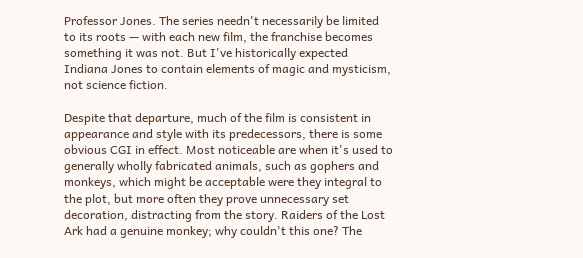Professor Jones. The series needn't necessarily be limited to its roots — with each new film, the franchise becomes something it was not. But I've historically expected Indiana Jones to contain elements of magic and mysticism, not science fiction.

Despite that departure, much of the film is consistent in appearance and style with its predecessors, there is some obvious CGI in effect. Most noticeable are when it's used to generally wholly fabricated animals, such as gophers and monkeys, which might be acceptable were they integral to the plot, but more often they prove unnecessary set decoration, distracting from the story. Raiders of the Lost Ark had a genuine monkey; why couldn't this one? The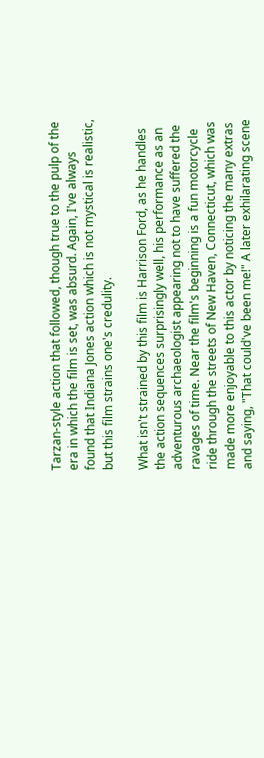Tarzan-style action that followed, though true to the pulp of the era in which the film is set, was absurd. Again, I've always found that Indiana Jones action which is not mystical is realistic, but this film strains one's credulity.

What isn't strained by this film is Harrison Ford, as he handles the action sequences surprisingly well, his performance as an adventurous archaeologist appearing not to have suffered the ravages of time. Near the film's beginning is a fun motorcycle ride through the streets of New Haven, Connecticut, which was made more enjoyable to this actor by noticing the many extras and saying, "That could've been me!" A later exhilarating scene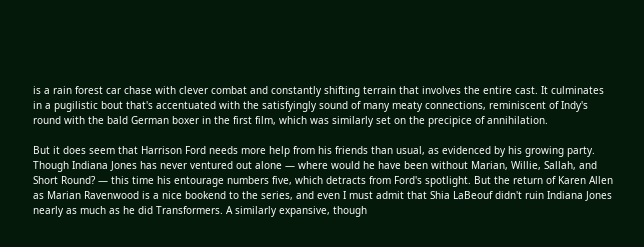is a rain forest car chase with clever combat and constantly shifting terrain that involves the entire cast. It culminates in a pugilistic bout that's accentuated with the satisfyingly sound of many meaty connections, reminiscent of Indy's round with the bald German boxer in the first film, which was similarly set on the precipice of annihilation.

But it does seem that Harrison Ford needs more help from his friends than usual, as evidenced by his growing party. Though Indiana Jones has never ventured out alone — where would he have been without Marian, Willie, Sallah, and Short Round? — this time his entourage numbers five, which detracts from Ford's spotlight. But the return of Karen Allen as Marian Ravenwood is a nice bookend to the series, and even I must admit that Shia LaBeouf didn't ruin Indiana Jones nearly as much as he did Transformers. A similarly expansive, though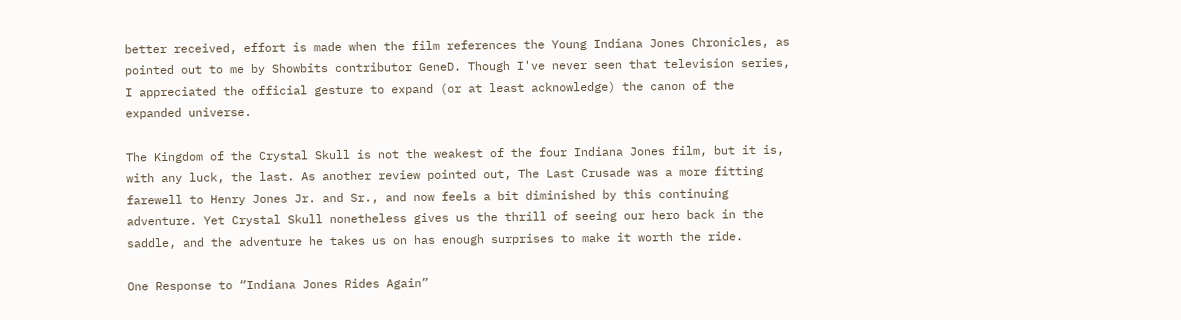better received, effort is made when the film references the Young Indiana Jones Chronicles, as pointed out to me by Showbits contributor GeneD. Though I've never seen that television series, I appreciated the official gesture to expand (or at least acknowledge) the canon of the expanded universe.

The Kingdom of the Crystal Skull is not the weakest of the four Indiana Jones film, but it is, with any luck, the last. As another review pointed out, The Last Crusade was a more fitting farewell to Henry Jones Jr. and Sr., and now feels a bit diminished by this continuing adventure. Yet Crystal Skull nonetheless gives us the thrill of seeing our hero back in the saddle, and the adventure he takes us on has enough surprises to make it worth the ride.

One Response to “Indiana Jones Rides Again”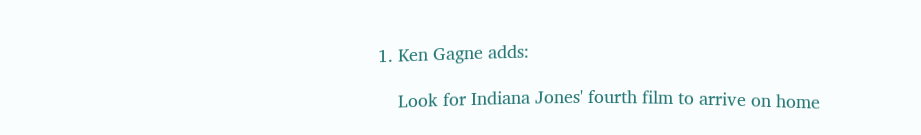1. Ken Gagne adds:

    Look for Indiana Jones' fourth film to arrive on home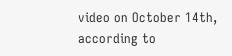video on October 14th, according to